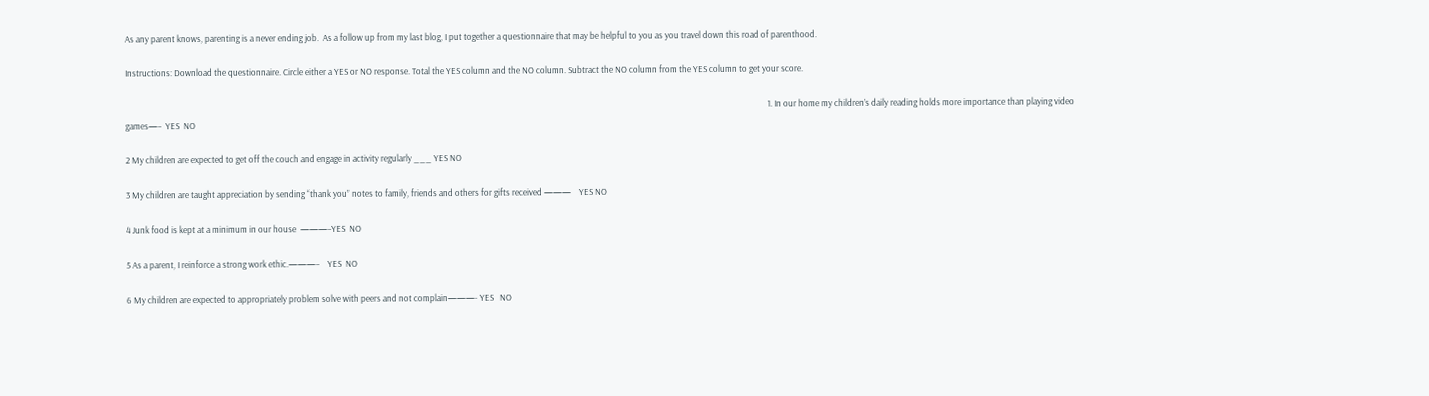As any parent knows, parenting is a never ending job.  As a follow up from my last blog, I put together a questionnaire that may be helpful to you as you travel down this road of parenthood.

Instructions: Download the questionnaire. Circle either a YES or NO response. Total the YES column and the NO column. Subtract the NO column from the YES column to get your score.

                                                                                                                                                                                                                                                                                                                                 1. In our home my children’s daily reading holds more importance than playing video games—–  YES  NO

2 My children are expected to get off the couch and engage in activity regularly ___ YES NO

3 My children are taught appreciation by sending “thank you” notes to family, friends and others for gifts received ———    YES NO

4 Junk food is kept at a minimum in our house  ———–YES  NO

5 As a parent, I reinforce a strong work ethic.———–    YES  NO

6 My children are expected to appropriately problem solve with peers and not complain———- YES   NO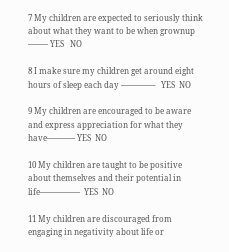7 My children are expected to seriously think about what they want to be when grownup ——– YES   NO

8 I make sure my children get around eight hours of sleep each day ————-   YES  NO

9 My children are encouraged to be aware and express appreciation for what they have———– YES  NO

10 My children are taught to be positive about themselves and their potential in life—————  YES  NO

11 My children are discouraged from engaging in negativity about life or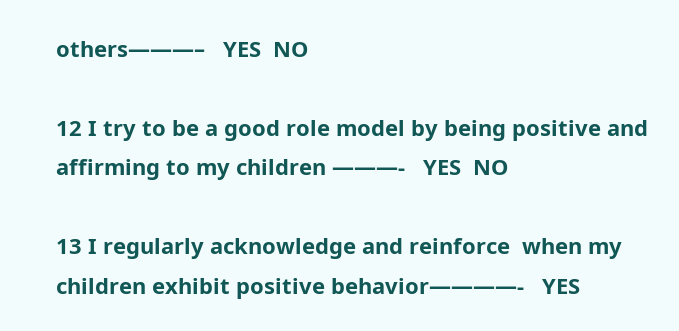others———–   YES  NO

12 I try to be a good role model by being positive and affirming to my children ———-   YES  NO

13 I regularly acknowledge and reinforce  when my children exhibit positive behavior————-   YES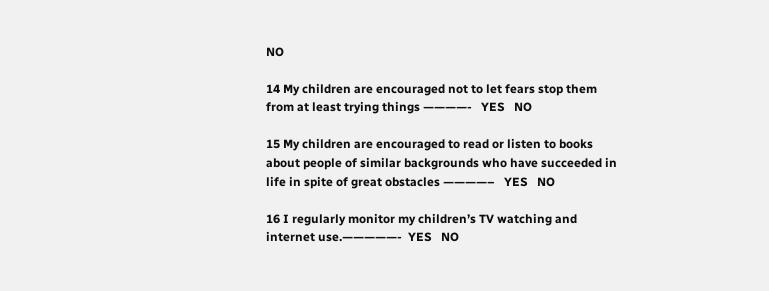NO

14 My children are encouraged not to let fears stop them from at least trying things ————-   YES   NO

15 My children are encouraged to read or listen to books about people of similar backgrounds who have succeeded in life in spite of great obstacles ————–   YES   NO

16 I regularly monitor my children’s TV watching and internet use.—————-  YES   NO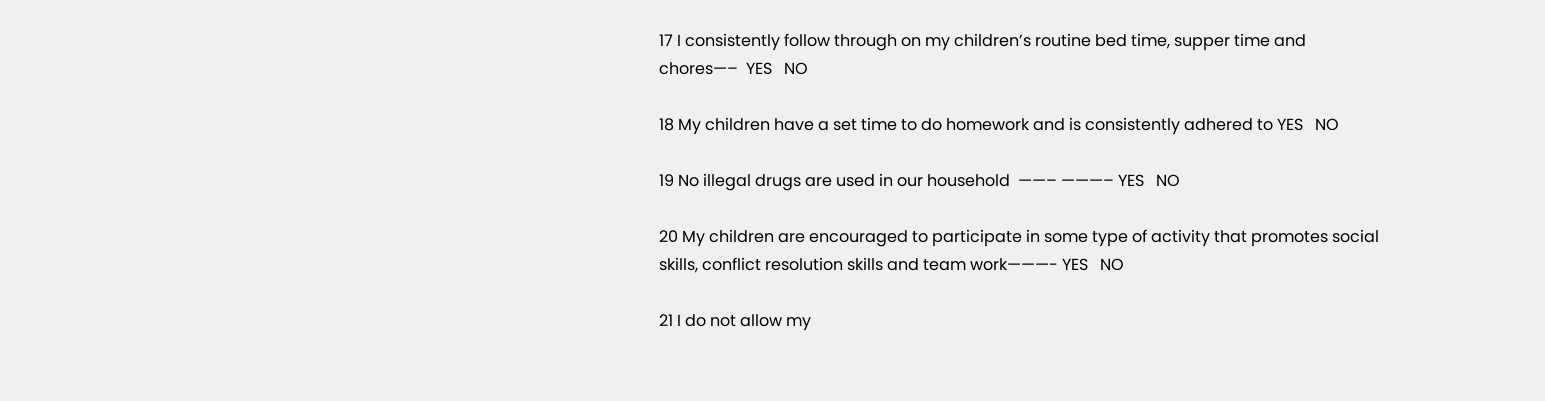17 I consistently follow through on my children’s routine bed time, supper time and chores—–  YES   NO

18 My children have a set time to do homework and is consistently adhered to YES   NO

19 No illegal drugs are used in our household  ——– ———– YES   NO

20 My children are encouraged to participate in some type of activity that promotes social skills, conflict resolution skills and team work———- YES   NO

21 I do not allow my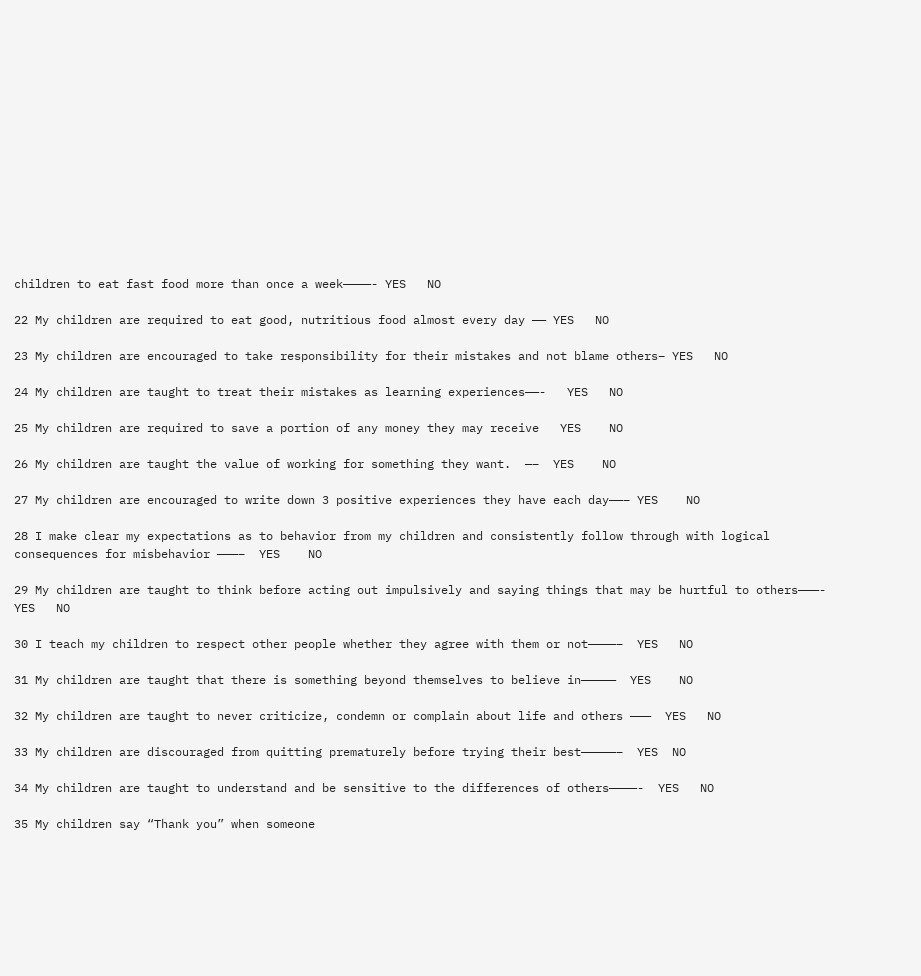children to eat fast food more than once a week————- YES   NO

22 My children are required to eat good, nutritious food almost every day —— YES   NO

23 My children are encouraged to take responsibility for their mistakes and not blame others– YES   NO

24 My children are taught to treat their mistakes as learning experiences——-   YES   NO

25 My children are required to save a portion of any money they may receive   YES    NO

26 My children are taught the value of working for something they want.  —–  YES    NO

27 My children are encouraged to write down 3 positive experiences they have each day——– YES    NO

28 I make clear my expectations as to behavior from my children and consistently follow through with logical consequences for misbehavior ———–  YES    NO

29 My children are taught to think before acting out impulsively and saying things that may be hurtful to others———- YES   NO

30 I teach my children to respect other people whether they agree with them or not————–  YES   NO

31 My children are taught that there is something beyond themselves to believe in—————  YES    NO

32 My children are taught to never criticize, condemn or complain about life and others ———  YES   NO

33 My children are discouraged from quitting prematurely before trying their best—————–  YES  NO

34 My children are taught to understand and be sensitive to the differences of others————-  YES   NO

35 My children say “Thank you” when someone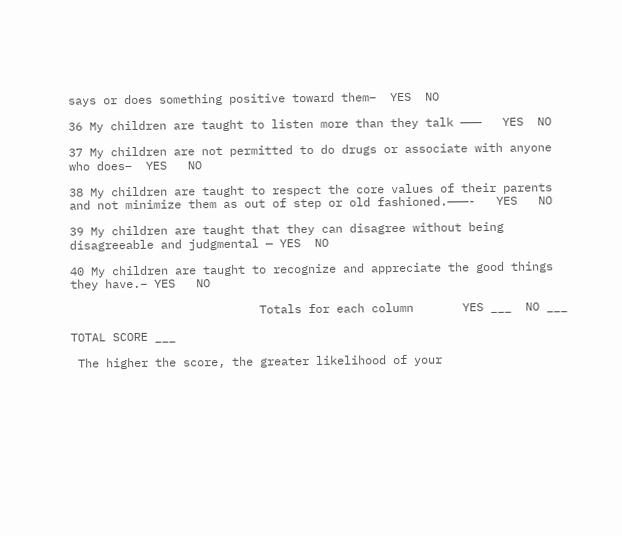says or does something positive toward them–  YES  NO

36 My children are taught to listen more than they talk ———   YES  NO

37 My children are not permitted to do drugs or associate with anyone who does–  YES   NO

38 My children are taught to respect the core values of their parents and not minimize them as out of step or old fashioned.———-   YES   NO

39 My children are taught that they can disagree without being disagreeable and judgmental — YES  NO

40 My children are taught to recognize and appreciate the good things they have.– YES   NO

                           Totals for each column       YES ___  NO ___

TOTAL SCORE ___

 The higher the score, the greater likelihood of your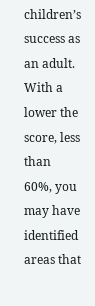children’s success as an adult.  With a lower the score, less than 60%, you may have identified areas that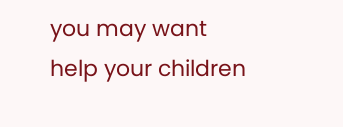you may want help your children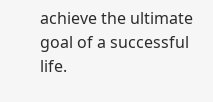achieve the ultimate goal of a successful life.